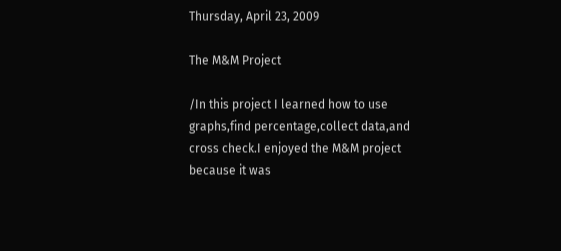Thursday, April 23, 2009

The M&M Project

/In this project I learned how to use graphs,find percentage,collect data,and cross check.I enjoyed the M&M project because it was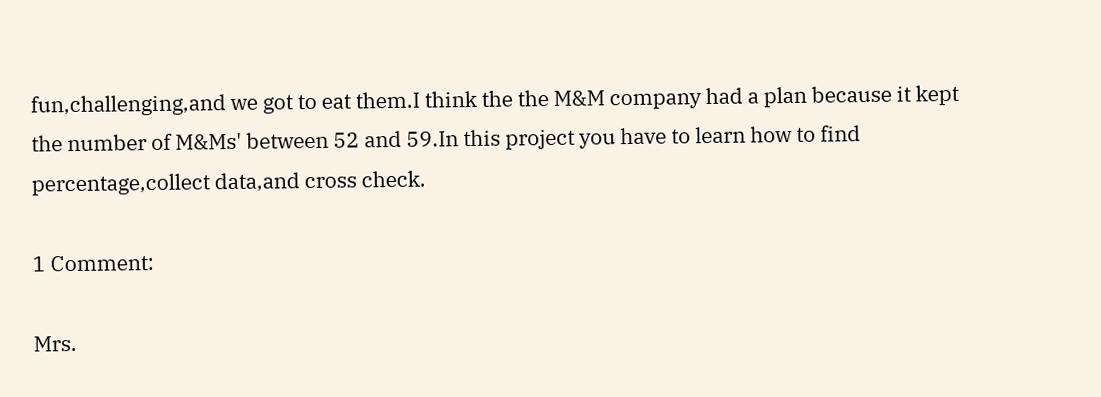fun,challenging,and we got to eat them.I think the the M&M company had a plan because it kept the number of M&Ms' between 52 and 59.In this project you have to learn how to find percentage,collect data,and cross check.

1 Comment:

Mrs.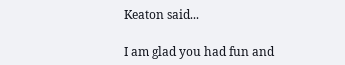Keaton said...

I am glad you had fun and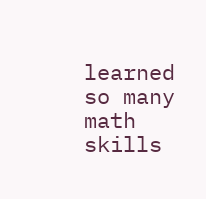learned so many math skills